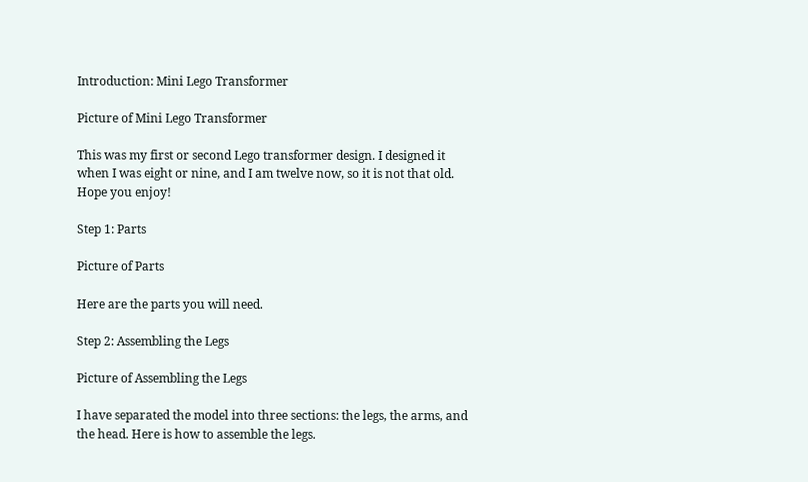Introduction: Mini Lego Transformer

Picture of Mini Lego Transformer

This was my first or second Lego transformer design. I designed it when I was eight or nine, and I am twelve now, so it is not that old. Hope you enjoy!

Step 1: Parts

Picture of Parts

Here are the parts you will need.

Step 2: Assembling the Legs

Picture of Assembling the Legs

I have separated the model into three sections: the legs, the arms, and the head. Here is how to assemble the legs.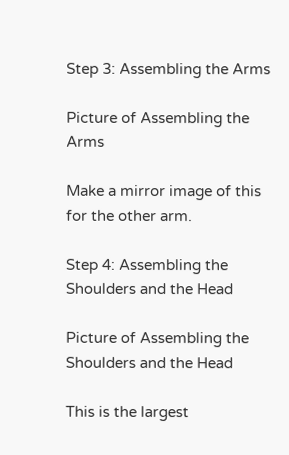Step 3: Assembling the Arms

Picture of Assembling the Arms

Make a mirror image of this for the other arm.

Step 4: Assembling the Shoulders and the Head

Picture of Assembling the Shoulders and the Head

This is the largest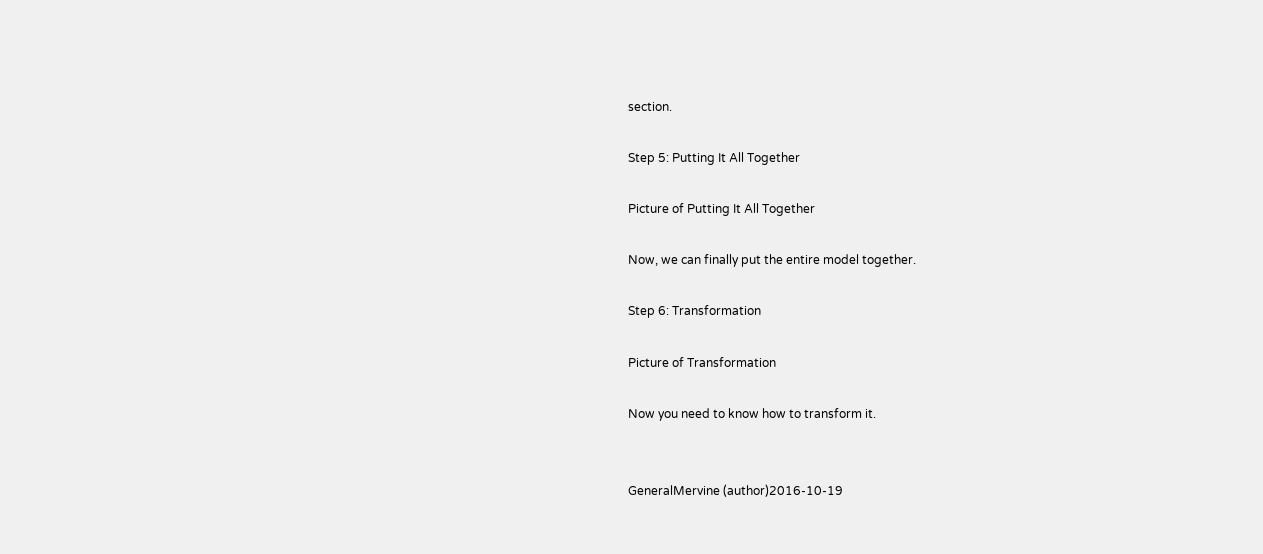section.

Step 5: Putting It All Together

Picture of Putting It All Together

Now, we can finally put the entire model together.

Step 6: Transformation

Picture of Transformation

Now you need to know how to transform it.


GeneralMervine (author)2016-10-19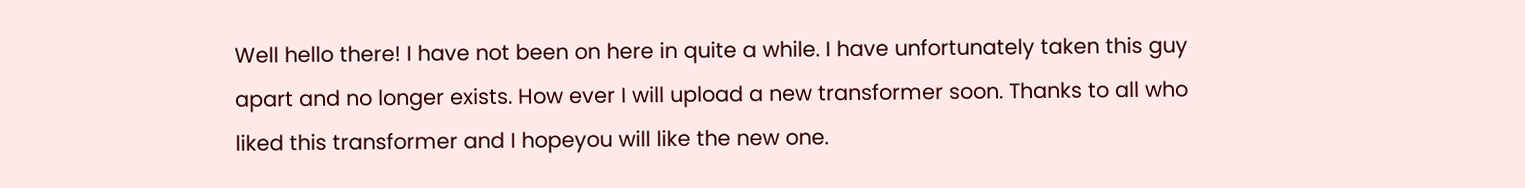Well hello there! I have not been on here in quite a while. I have unfortunately taken this guy apart and no longer exists. How ever I will upload a new transformer soon. Thanks to all who liked this transformer and I hopeyou will like the new one.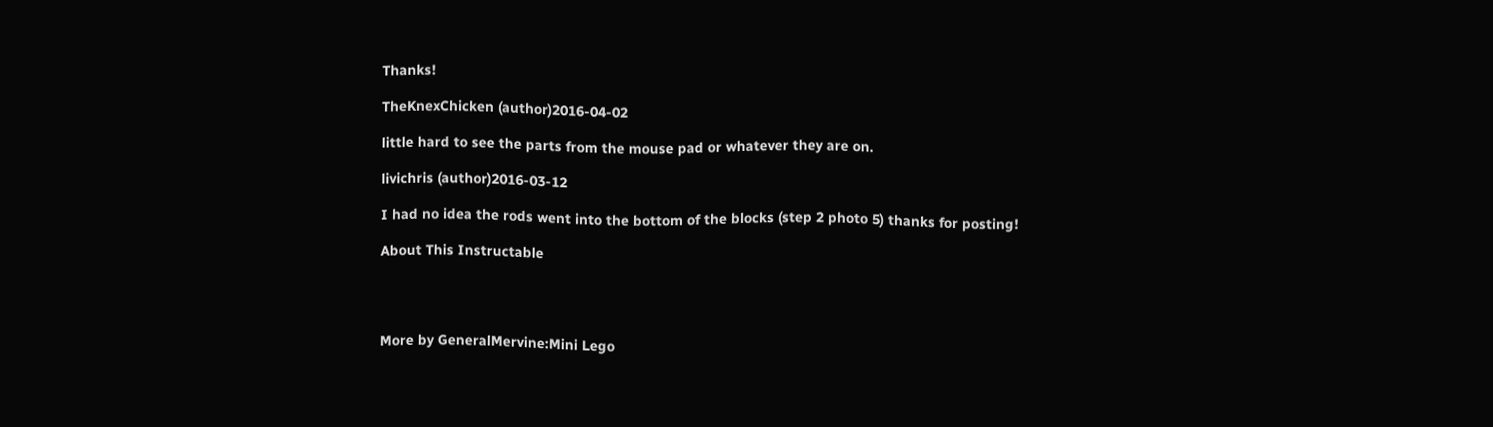Thanks!

TheKnexChicken (author)2016-04-02

little hard to see the parts from the mouse pad or whatever they are on.

livichris (author)2016-03-12

I had no idea the rods went into the bottom of the blocks (step 2 photo 5) thanks for posting!

About This Instructable




More by GeneralMervine:Mini Lego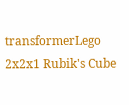transformerLego 2x2x1 Rubik's Cube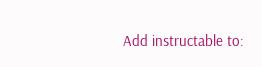Add instructable to: